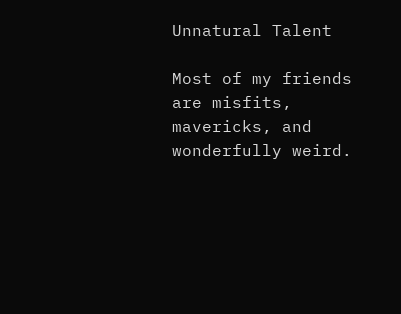Unnatural Talent

Most of my friends are misfits, mavericks, and wonderfully weird.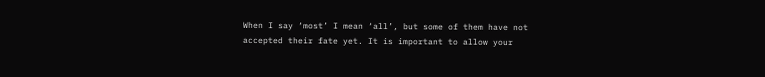When I say ‘most’ I mean ‘all’, but some of them have not accepted their fate yet. It is important to allow your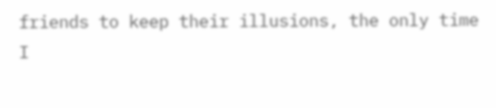friends to keep their illusions, the only time I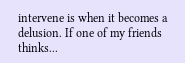intervene is when it becomes a delusion. If one of my friends thinks...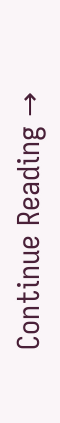Continue Reading →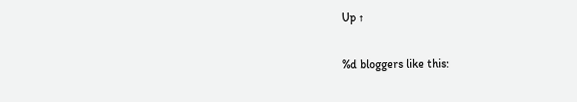Up ↑

%d bloggers like this: